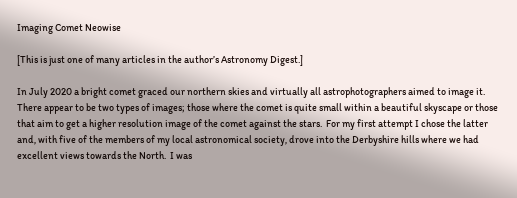Imaging Comet Neowise

[This is just one of many articles in the author’s Astronomy Digest.]

In July 2020 a bright comet graced our northern skies and virtually all astrophotographers aimed to image it.  There appear to be two types of images; those where the comet is quite small within a beautiful skyscape or those that aim to get a higher resolution image of the comet against the stars.  For my first attempt I chose the latter and, with five of the members of my local astronomical society, drove into the Derbyshire hills where we had excellent views towards the North.  I was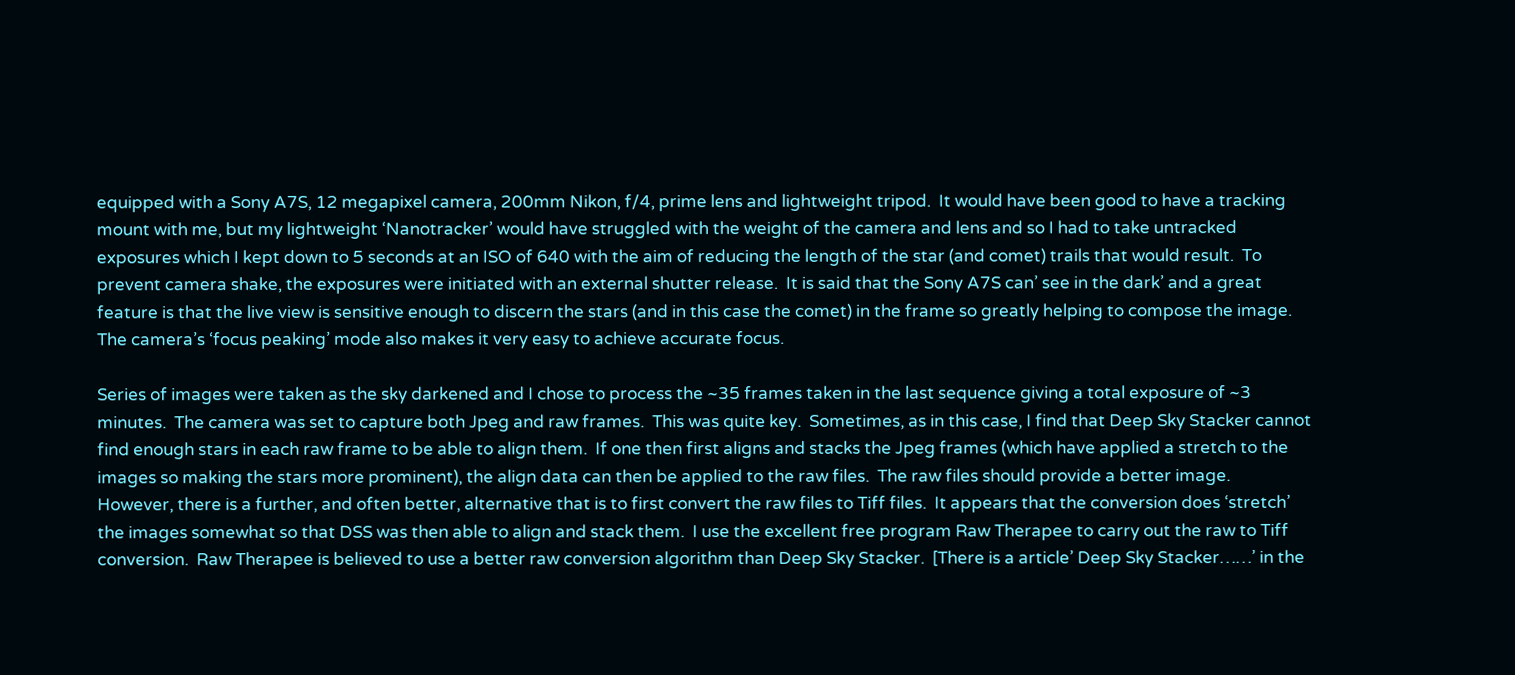equipped with a Sony A7S, 12 megapixel camera, 200mm Nikon, f/4, prime lens and lightweight tripod.  It would have been good to have a tracking mount with me, but my lightweight ‘Nanotracker’ would have struggled with the weight of the camera and lens and so I had to take untracked exposures which I kept down to 5 seconds at an ISO of 640 with the aim of reducing the length of the star (and comet) trails that would result.  To prevent camera shake, the exposures were initiated with an external shutter release.  It is said that the Sony A7S can’ see in the dark’ and a great feature is that the live view is sensitive enough to discern the stars (and in this case the comet) in the frame so greatly helping to compose the image.  The camera’s ‘focus peaking’ mode also makes it very easy to achieve accurate focus.

Series of images were taken as the sky darkened and I chose to process the ~35 frames taken in the last sequence giving a total exposure of ~3 minutes.  The camera was set to capture both Jpeg and raw frames.  This was quite key.  Sometimes, as in this case, I find that Deep Sky Stacker cannot find enough stars in each raw frame to be able to align them.  If one then first aligns and stacks the Jpeg frames (which have applied a stretch to the images so making the stars more prominent), the align data can then be applied to the raw files.  The raw files should provide a better image.  However, there is a further, and often better, alternative that is to first convert the raw files to Tiff files.  It appears that the conversion does ‘stretch’ the images somewhat so that DSS was then able to align and stack them.  I use the excellent free program Raw Therapee to carry out the raw to Tiff conversion.  Raw Therapee is believed to use a better raw conversion algorithm than Deep Sky Stacker.  [There is a article’ Deep Sky Stacker……’ in the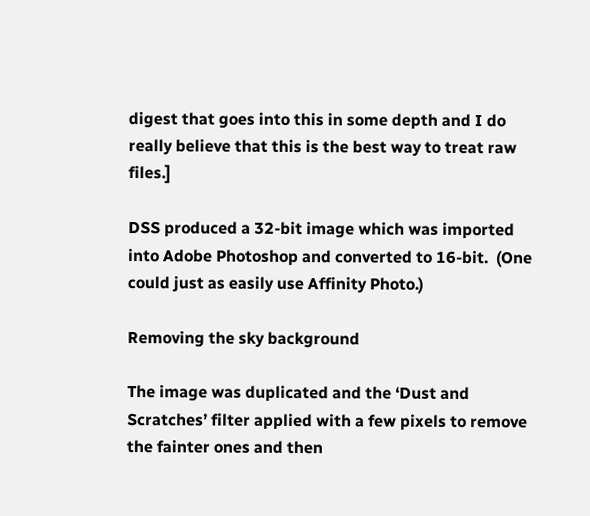digest that goes into this in some depth and I do really believe that this is the best way to treat raw files.]

DSS produced a 32-bit image which was imported into Adobe Photoshop and converted to 16-bit.  (One could just as easily use Affinity Photo.)

Removing the sky background

The image was duplicated and the ‘Dust and Scratches’ filter applied with a few pixels to remove the fainter ones and then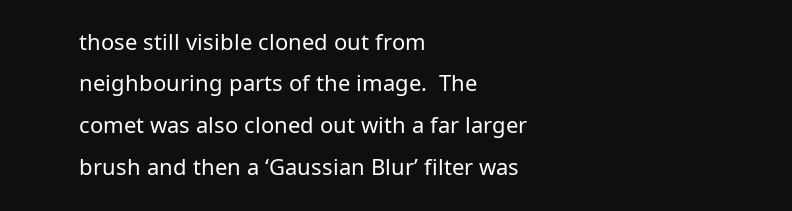those still visible cloned out from neighbouring parts of the image.  The comet was also cloned out with a far larger brush and then a ‘Gaussian Blur’ filter was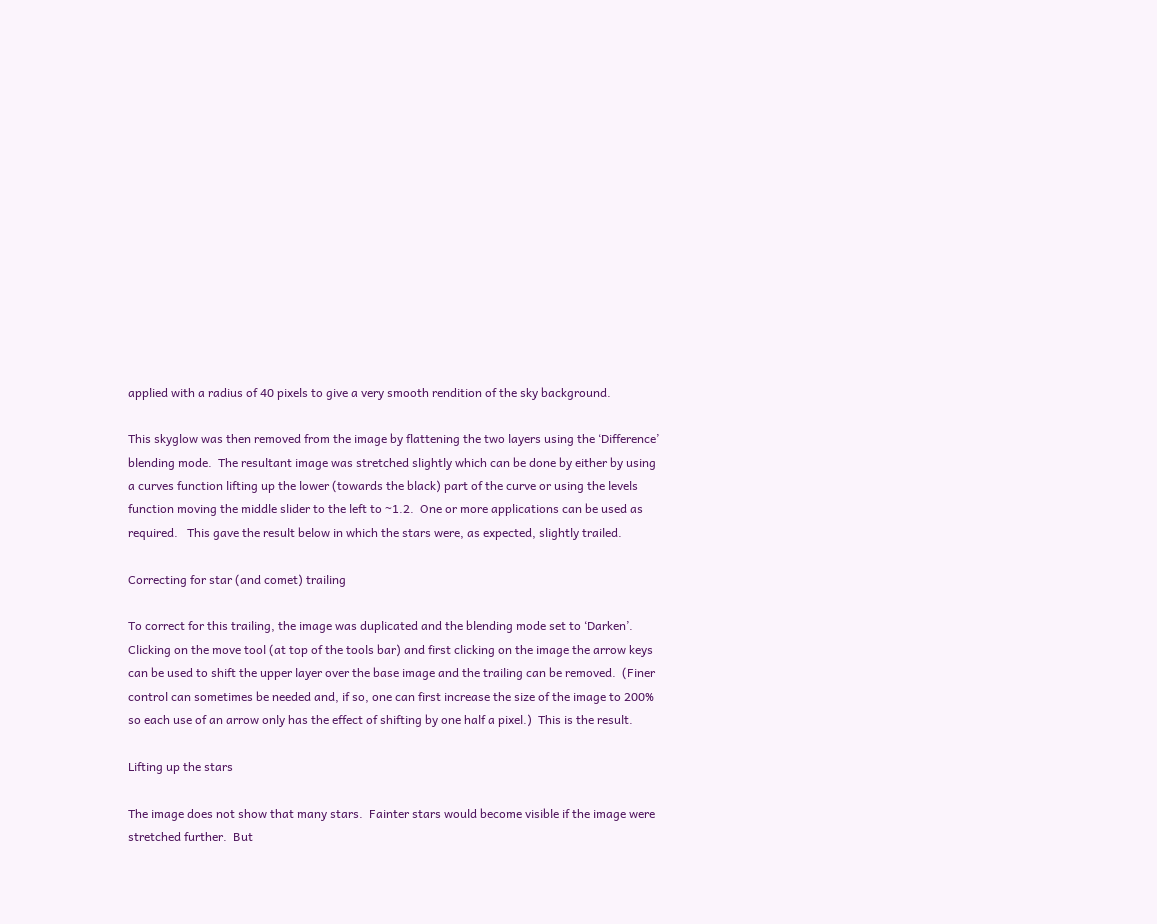applied with a radius of 40 pixels to give a very smooth rendition of the sky background.

This skyglow was then removed from the image by flattening the two layers using the ‘Difference’ blending mode.  The resultant image was stretched slightly which can be done by either by using a curves function lifting up the lower (towards the black) part of the curve or using the levels function moving the middle slider to the left to ~1.2.  One or more applications can be used as required.   This gave the result below in which the stars were, as expected, slightly trailed.

Correcting for star (and comet) trailing

To correct for this trailing, the image was duplicated and the blending mode set to ‘Darken’.  Clicking on the move tool (at top of the tools bar) and first clicking on the image the arrow keys can be used to shift the upper layer over the base image and the trailing can be removed.  (Finer control can sometimes be needed and, if so, one can first increase the size of the image to 200% so each use of an arrow only has the effect of shifting by one half a pixel.)  This is the result.

Lifting up the stars

The image does not show that many stars.  Fainter stars would become visible if the image were stretched further.  But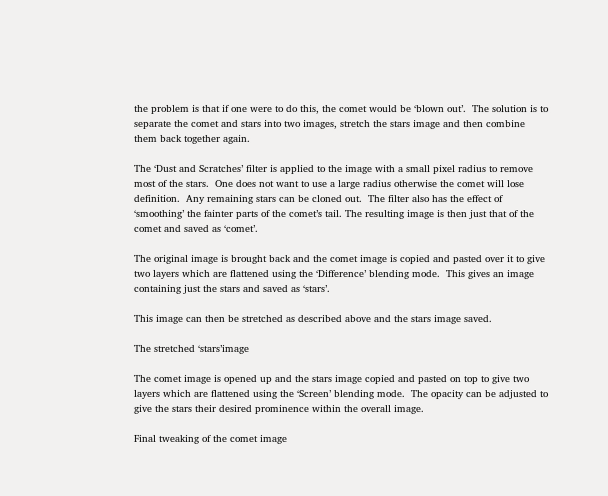the problem is that if one were to do this, the comet would be ‘blown out’.  The solution is to separate the comet and stars into two images, stretch the stars image and then combine them back together again.

The ‘Dust and Scratches’ filter is applied to the image with a small pixel radius to remove most of the stars.  One does not want to use a large radius otherwise the comet will lose definition.  Any remaining stars can be cloned out.  The filter also has the effect of ‘smoothing’ the fainter parts of the comet’s tail. The resulting image is then just that of the comet and saved as ‘comet’.

The original image is brought back and the comet image is copied and pasted over it to give two layers which are flattened using the ‘Difference’ blending mode.  This gives an image containing just the stars and saved as ‘stars’.

This image can then be stretched as described above and the stars image saved.

The stretched ‘stars’image

The comet image is opened up and the stars image copied and pasted on top to give two layers which are flattened using the ‘Screen’ blending mode.  The opacity can be adjusted to give the stars their desired prominence within the overall image.

Final tweaking of the comet image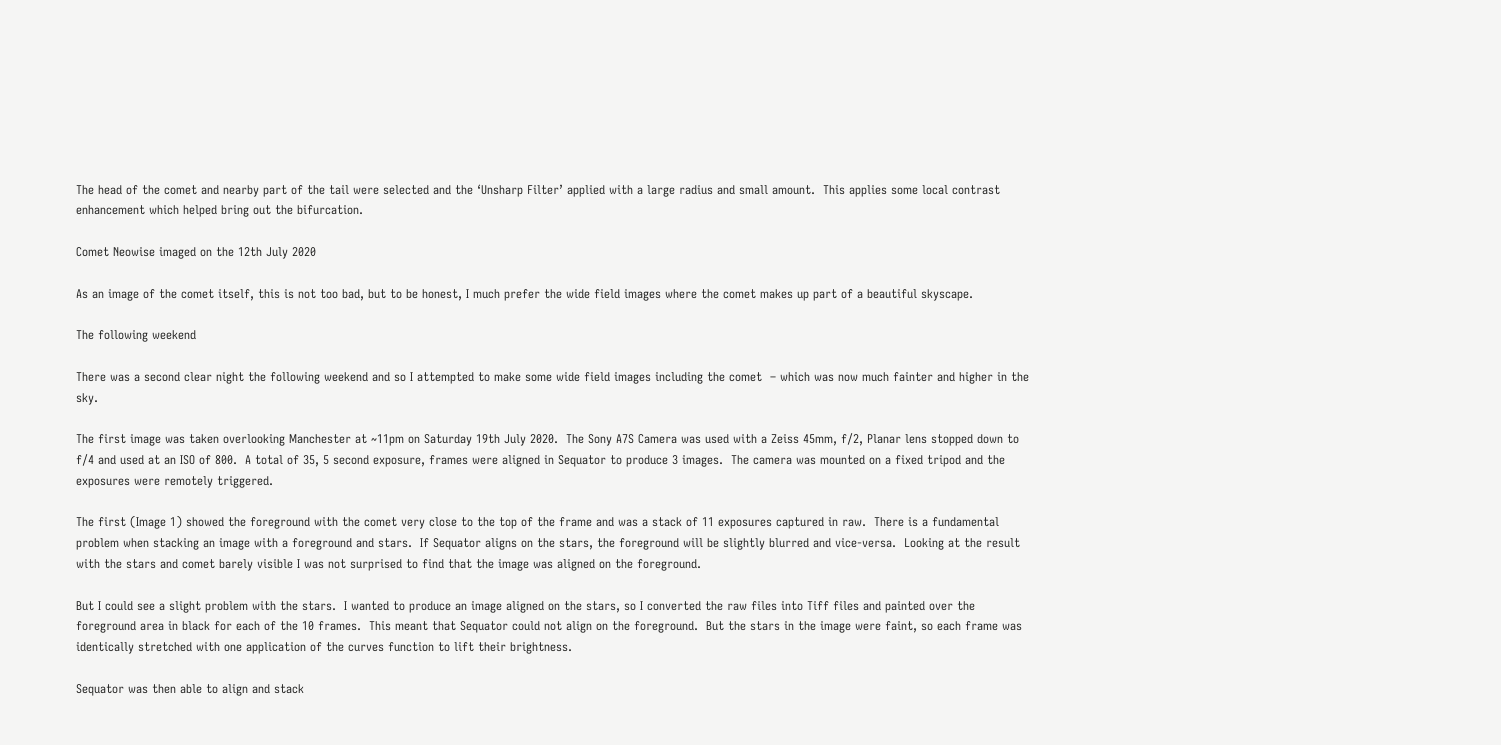The head of the comet and nearby part of the tail were selected and the ‘Unsharp Filter’ applied with a large radius and small amount.  This applies some local contrast enhancement which helped bring out the bifurcation.

Comet Neowise imaged on the 12th July 2020

As an image of the comet itself, this is not too bad, but to be honest, I much prefer the wide field images where the comet makes up part of a beautiful skyscape.

The following weekend

There was a second clear night the following weekend and so I attempted to make some wide field images including the comet  – which was now much fainter and higher in the sky.

The first image was taken overlooking Manchester at ~11pm on Saturday 19th July 2020.  The Sony A7S Camera was used with a Zeiss 45mm, f/2, Planar lens stopped down to f/4 and used at an ISO of 800.  A total of 35, 5 second exposure, frames were aligned in Sequator to produce 3 images.  The camera was mounted on a fixed tripod and the exposures were remotely triggered.

The first (Image 1) showed the foreground with the comet very close to the top of the frame and was a stack of 11 exposures captured in raw.  There is a fundamental problem when stacking an image with a foreground and stars.  If Sequator aligns on the stars, the foreground will be slightly blurred and vice-versa.  Looking at the result with the stars and comet barely visible I was not surprised to find that the image was aligned on the foreground.

But I could see a slight problem with the stars.  I wanted to produce an image aligned on the stars, so I converted the raw files into Tiff files and painted over the foreground area in black for each of the 10 frames.  This meant that Sequator could not align on the foreground.  But the stars in the image were faint, so each frame was identically stretched with one application of the curves function to lift their brightness.

Sequator was then able to align and stack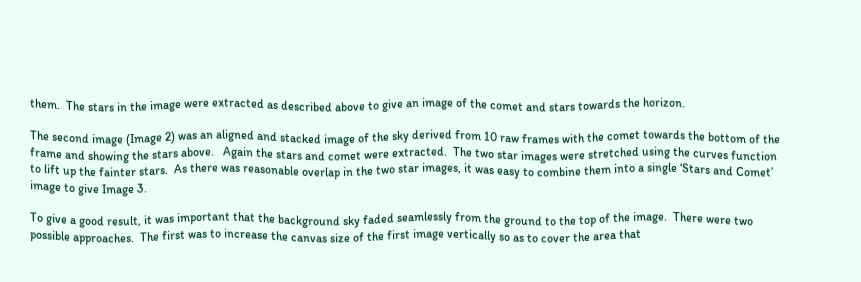them.  The stars in the image were extracted as described above to give an image of the comet and stars towards the horizon.

The second image (Image 2) was an aligned and stacked image of the sky derived from 10 raw frames with the comet towards the bottom of the frame and showing the stars above.   Again the stars and comet were extracted.  The two star images were stretched using the curves function to lift up the fainter stars.  As there was reasonable overlap in the two star images, it was easy to combine them into a single ‘Stars and Comet’ image to give Image 3.

To give a good result, it was important that the background sky faded seamlessly from the ground to the top of the image.  There were two possible approaches.  The first was to increase the canvas size of the first image vertically so as to cover the area that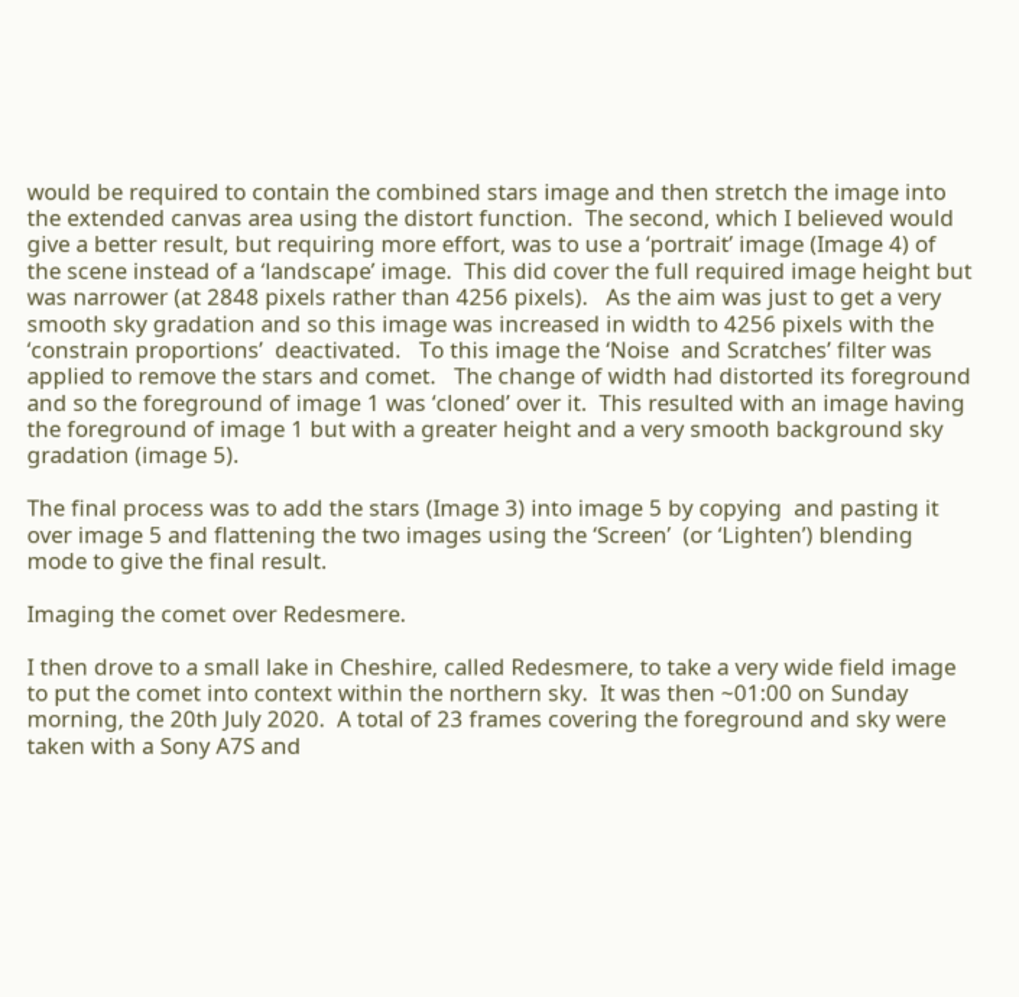would be required to contain the combined stars image and then stretch the image into the extended canvas area using the distort function.  The second, which I believed would give a better result, but requiring more effort, was to use a ‘portrait’ image (Image 4) of the scene instead of a ‘landscape’ image.  This did cover the full required image height but was narrower (at 2848 pixels rather than 4256 pixels).   As the aim was just to get a very smooth sky gradation and so this image was increased in width to 4256 pixels with the ‘constrain proportions’  deactivated.   To this image the ‘Noise  and Scratches’ filter was applied to remove the stars and comet.   The change of width had distorted its foreground and so the foreground of image 1 was ‘cloned’ over it.  This resulted with an image having the foreground of image 1 but with a greater height and a very smooth background sky gradation (image 5).

The final process was to add the stars (Image 3) into image 5 by copying  and pasting it over image 5 and flattening the two images using the ‘Screen’  (or ‘Lighten’) blending mode to give the final result.

Imaging the comet over Redesmere.

I then drove to a small lake in Cheshire, called Redesmere, to take a very wide field image to put the comet into context within the northern sky.  It was then ~01:00 on Sunday morning, the 20th July 2020.  A total of 23 frames covering the foreground and sky were taken with a Sony A7S and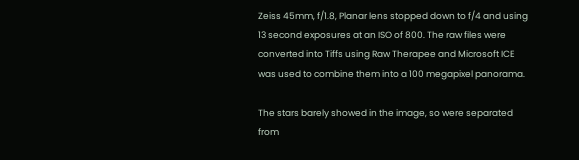Zeiss 45mm, f/1.8, Planar lens stopped down to f/4 and using 13 second exposures at an ISO of 800. The raw files were converted into Tiffs using Raw Therapee and Microsoft ICE was used to combine them into a 100 megapixel panorama.

The stars barely showed in the image, so were separated from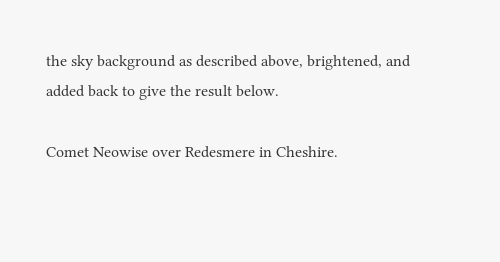the sky background as described above, brightened, and added back to give the result below.

Comet Neowise over Redesmere in Cheshire.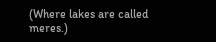(Where lakes are called meres.)